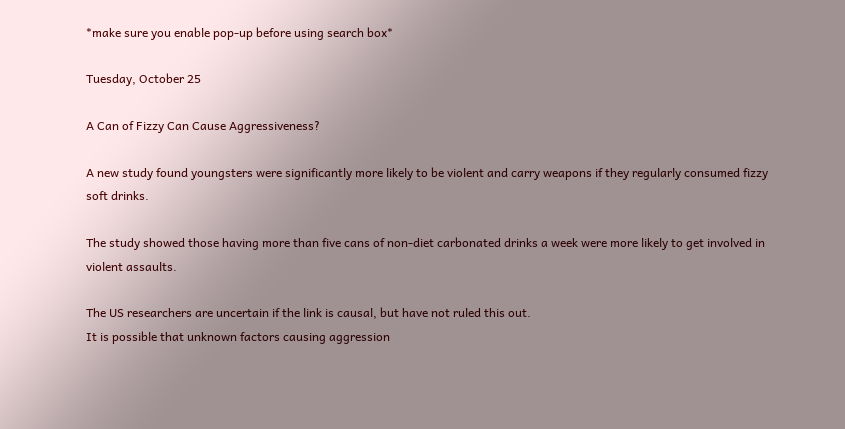*make sure you enable pop-up before using search box*

Tuesday, October 25

A Can of Fizzy Can Cause Aggressiveness?

A new study found youngsters were significantly more likely to be violent and carry weapons if they regularly consumed fizzy soft drinks.

The study showed those having more than five cans of non-diet carbonated drinks a week were more likely to get involved in violent assaults.

The US researchers are uncertain if the link is causal, but have not ruled this out.
It is possible that unknown factors causing aggression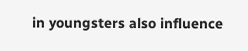in youngsters also influence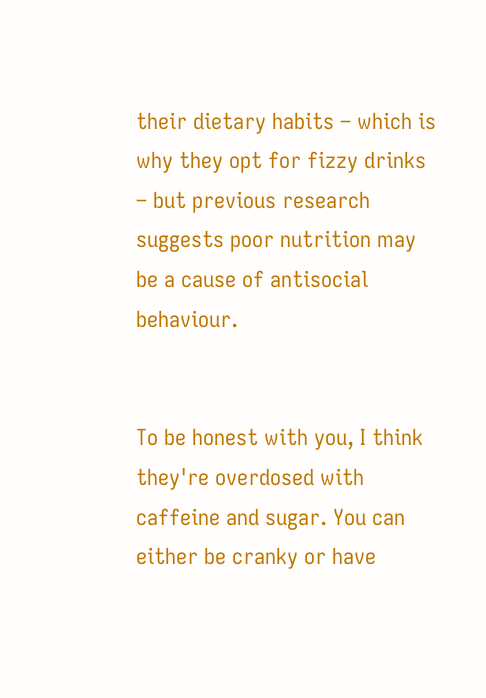their dietary habits – which is why they opt for fizzy drinks – but previous research suggests poor nutrition may be a cause of antisocial behaviour.


To be honest with you, I think they're overdosed with caffeine and sugar. You can either be cranky or have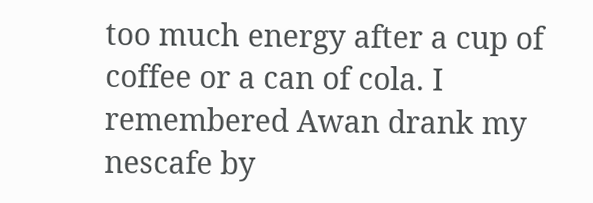too much energy after a cup of coffee or a can of cola. I remembered Awan drank my nescafe by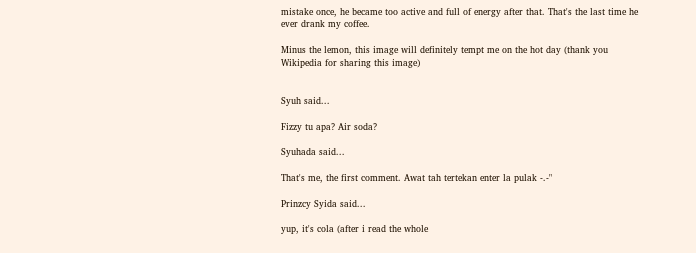mistake once, he became too active and full of energy after that. That's the last time he ever drank my coffee.

Minus the lemon, this image will definitely tempt me on the hot day (thank you Wikipedia for sharing this image)


Syuh said...

Fizzy tu apa? Air soda?

Syuhada said...

That's me, the first comment. Awat tah tertekan enter la pulak -.-"

Prinzcy Syida said...

yup, it's cola (after i read the whole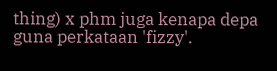thing) x phm juga kenapa depa guna perkataan 'fizzy'.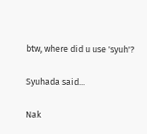btw, where did u use 'syuh'?

Syuhada said...

Nak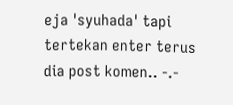eja 'syuhada' tapi tertekan enter terus dia post komen.. -.-